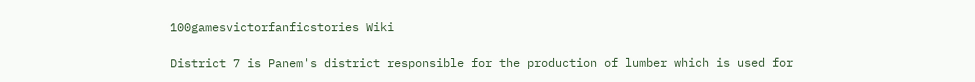100gamesvictorfanficstories Wiki

District 7 is Panem's district responsible for the production of lumber which is used for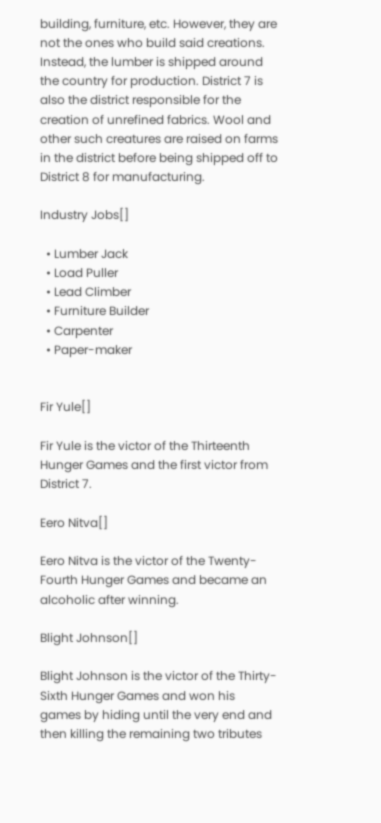building, furniture, etc. However, they are not the ones who build said creations. Instead, the lumber is shipped around the country for production. District 7 is also the district responsible for the creation of unrefined fabrics. Wool and other such creatures are raised on farms in the district before being shipped off to District 8 for manufacturing.

Industry Jobs[]

  • Lumber Jack
  • Load Puller
  • Lead Climber
  • Furniture Builder
  • Carpenter
  • Paper-maker


Fir Yule[]

Fir Yule is the victor of the Thirteenth Hunger Games and the first victor from District 7.

Eero Nitva[]

Eero Nitva is the victor of the Twenty-Fourth Hunger Games and became an alcoholic after winning.

Blight Johnson[]

Blight Johnson is the victor of the Thirty-Sixth Hunger Games and won his games by hiding until the very end and then killing the remaining two tributes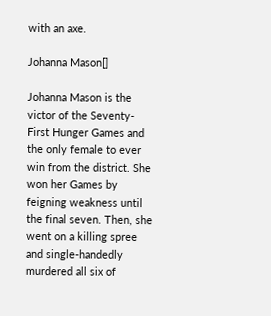with an axe.

Johanna Mason[]

Johanna Mason is the victor of the Seventy-First Hunger Games and the only female to ever win from the district. She won her Games by feigning weakness until the final seven. Then, she went on a killing spree and single-handedly murdered all six of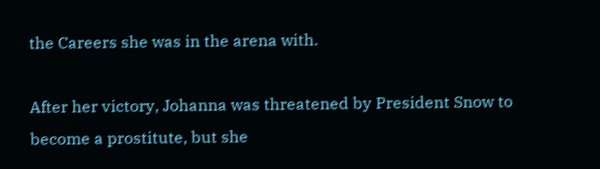the Careers she was in the arena with.

After her victory, Johanna was threatened by President Snow to become a prostitute, but she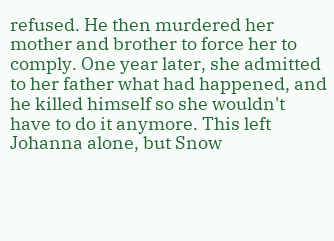refused. He then murdered her mother and brother to force her to comply. One year later, she admitted to her father what had happened, and he killed himself so she wouldn't have to do it anymore. This left Johanna alone, but Snow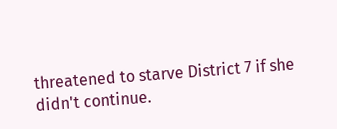threatened to starve District 7 if she didn't continue.